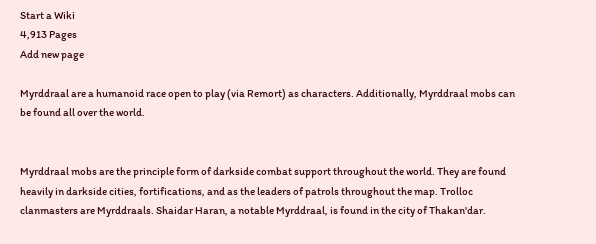Start a Wiki
4,913 Pages
Add new page

Myrddraal are a humanoid race open to play (via Remort) as characters. Additionally, Myrddraal mobs can be found all over the world.


Myrddraal mobs are the principle form of darkside combat support throughout the world. They are found heavily in darkside cities, fortifications, and as the leaders of patrols throughout the map. Trolloc clanmasters are Myrddraals. Shaidar Haran, a notable Myrddraal, is found in the city of Thakan'dar.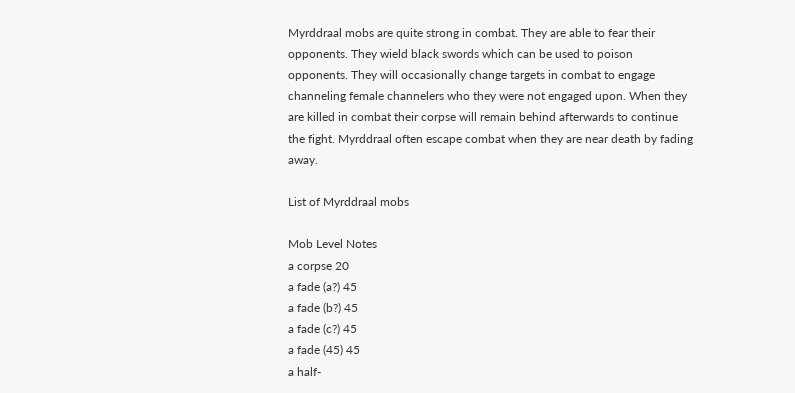Myrddraal mobs are quite strong in combat. They are able to fear their opponents. They wield black swords which can be used to poison opponents. They will occasionally change targets in combat to engage channeling female channelers who they were not engaged upon. When they are killed in combat their corpse will remain behind afterwards to continue the fight. Myrddraal often escape combat when they are near death by fading away.

List of Myrddraal mobs

Mob Level Notes
a corpse 20
a fade (a?) 45
a fade (b?) 45
a fade (c?) 45
a fade (45) 45
a half-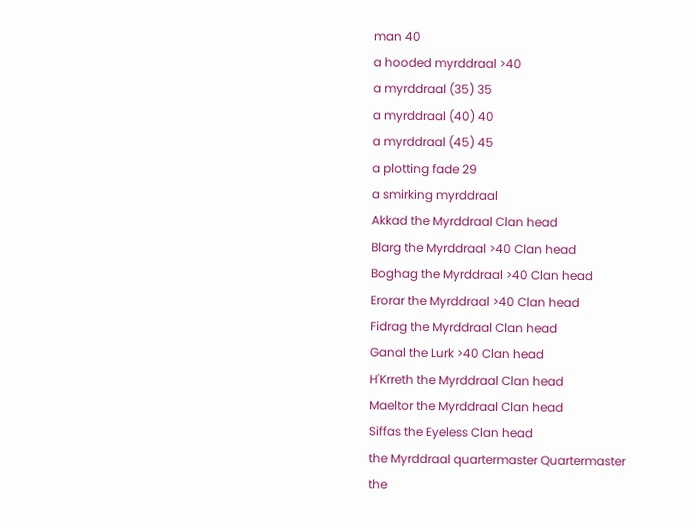man 40
a hooded myrddraal >40
a myrddraal (35) 35
a myrddraal (40) 40
a myrddraal (45) 45
a plotting fade 29
a smirking myrddraal
Akkad the Myrddraal Clan head
Blarg the Myrddraal >40 Clan head
Boghag the Myrddraal >40 Clan head
Erorar the Myrddraal >40 Clan head
Fidrag the Myrddraal Clan head
Ganal the Lurk >40 Clan head
H'Krreth the Myrddraal Clan head
Maeltor the Myrddraal Clan head
Siffas the Eyeless Clan head
the Myrddraal quartermaster Quartermaster
the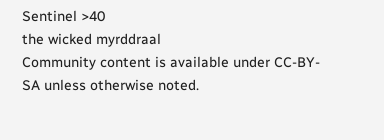Sentinel >40
the wicked myrddraal
Community content is available under CC-BY-SA unless otherwise noted.